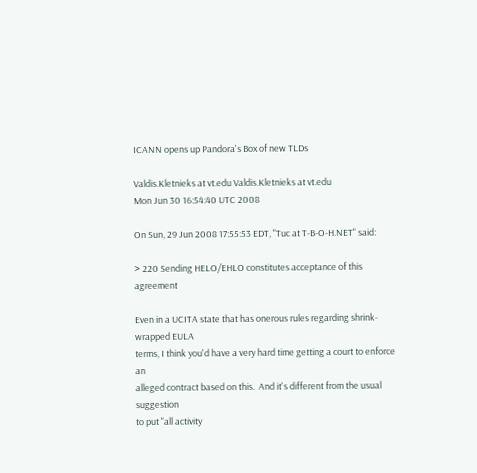ICANN opens up Pandora's Box of new TLDs

Valdis.Kletnieks at vt.edu Valdis.Kletnieks at vt.edu
Mon Jun 30 16:54:40 UTC 2008

On Sun, 29 Jun 2008 17:55:53 EDT, "Tuc at T-B-O-H.NET" said:

> 220 Sending HELO/EHLO constitutes acceptance of this agreement

Even in a UCITA state that has onerous rules regarding shrink-wrapped EULA
terms, I think you'd have a very hard time getting a court to enforce an
alleged contract based on this.  And it's different from the usual suggestion
to put "all activity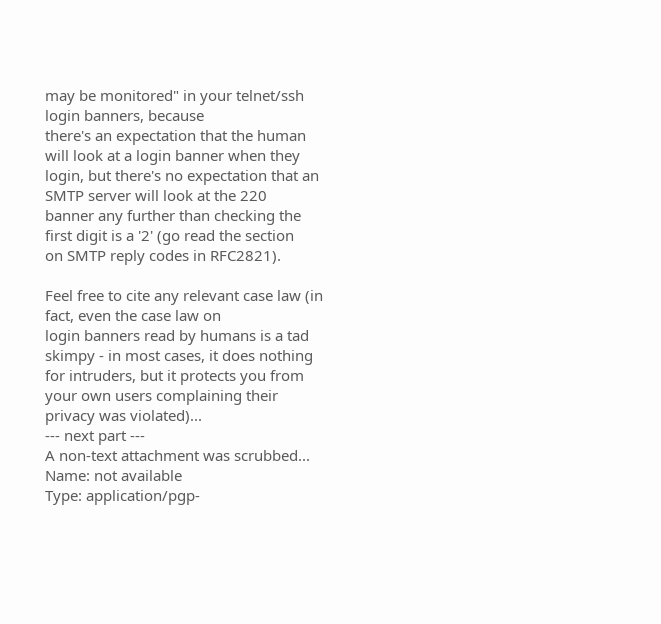may be monitored" in your telnet/ssh login banners, because
there's an expectation that the human will look at a login banner when they
login, but there's no expectation that an SMTP server will look at the 220
banner any further than checking the first digit is a '2' (go read the section
on SMTP reply codes in RFC2821).

Feel free to cite any relevant case law (in fact, even the case law on
login banners read by humans is a tad skimpy - in most cases, it does nothing
for intruders, but it protects you from your own users complaining their
privacy was violated)...
--- next part ---
A non-text attachment was scrubbed...
Name: not available
Type: application/pgp-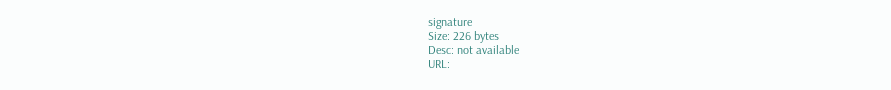signature
Size: 226 bytes
Desc: not available
URL: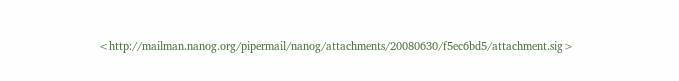<http://mailman.nanog.org/pipermail/nanog/attachments/20080630/f5ec6bd5/attachment.sig>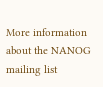More information about the NANOG mailing list